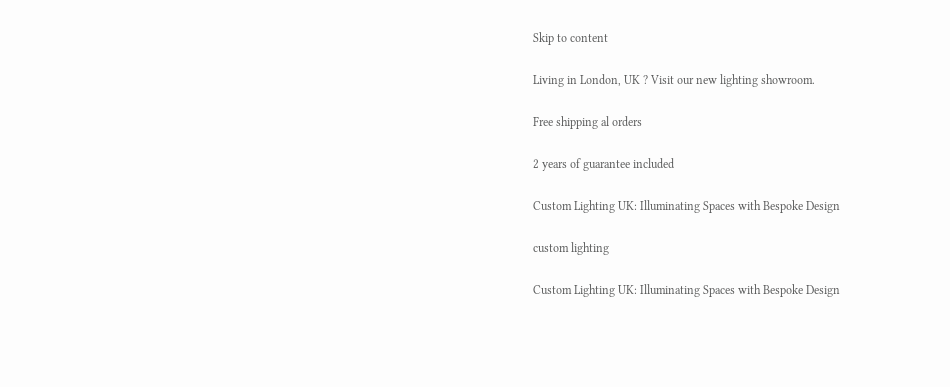Skip to content

Living in London, UK ? Visit our new lighting showroom.

Free shipping al orders

2 years of guarantee included

Custom Lighting UK: Illuminating Spaces with Bespoke Design

custom lighting

Custom Lighting UK: Illuminating Spaces with Bespoke Design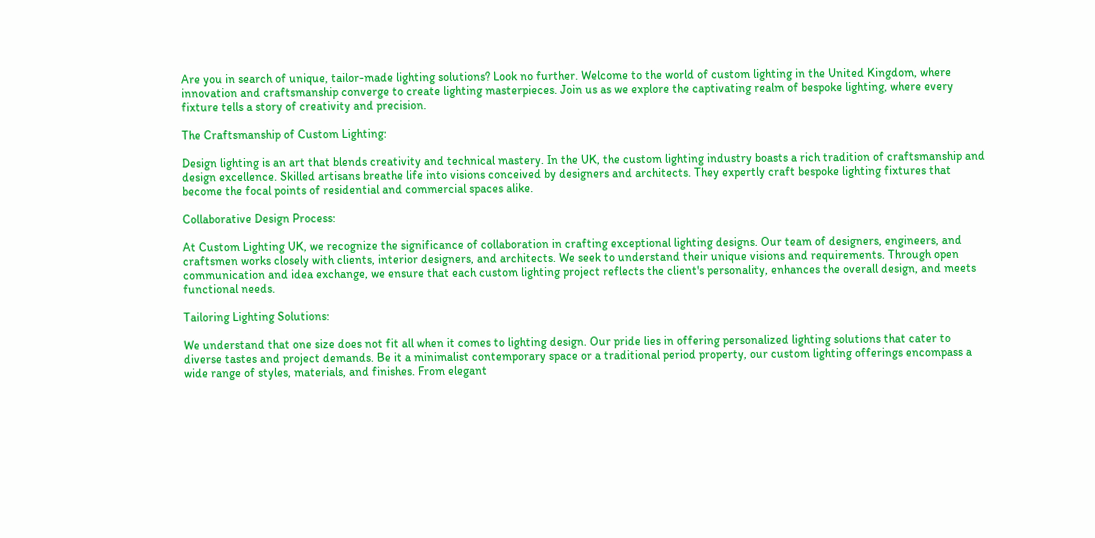Are you in search of unique, tailor-made lighting solutions? Look no further. Welcome to the world of custom lighting in the United Kingdom, where innovation and craftsmanship converge to create lighting masterpieces. Join us as we explore the captivating realm of bespoke lighting, where every fixture tells a story of creativity and precision.

The Craftsmanship of Custom Lighting:

Design lighting is an art that blends creativity and technical mastery. In the UK, the custom lighting industry boasts a rich tradition of craftsmanship and design excellence. Skilled artisans breathe life into visions conceived by designers and architects. They expertly craft bespoke lighting fixtures that become the focal points of residential and commercial spaces alike.

Collaborative Design Process:

At Custom Lighting UK, we recognize the significance of collaboration in crafting exceptional lighting designs. Our team of designers, engineers, and craftsmen works closely with clients, interior designers, and architects. We seek to understand their unique visions and requirements. Through open communication and idea exchange, we ensure that each custom lighting project reflects the client's personality, enhances the overall design, and meets functional needs.

Tailoring Lighting Solutions:

We understand that one size does not fit all when it comes to lighting design. Our pride lies in offering personalized lighting solutions that cater to diverse tastes and project demands. Be it a minimalist contemporary space or a traditional period property, our custom lighting offerings encompass a wide range of styles, materials, and finishes. From elegant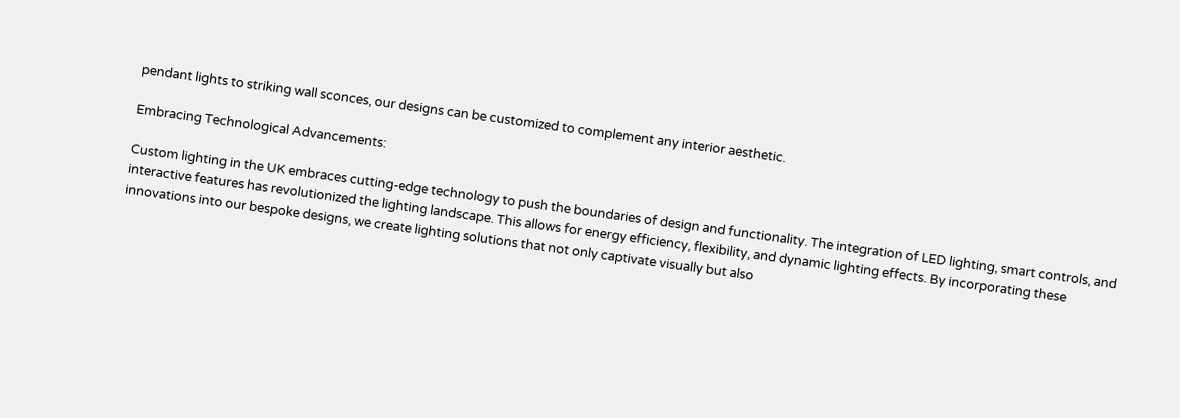pendant lights to striking wall sconces, our designs can be customized to complement any interior aesthetic.

Embracing Technological Advancements:

Custom lighting in the UK embraces cutting-edge technology to push the boundaries of design and functionality. The integration of LED lighting, smart controls, and interactive features has revolutionized the lighting landscape. This allows for energy efficiency, flexibility, and dynamic lighting effects. By incorporating these innovations into our bespoke designs, we create lighting solutions that not only captivate visually but also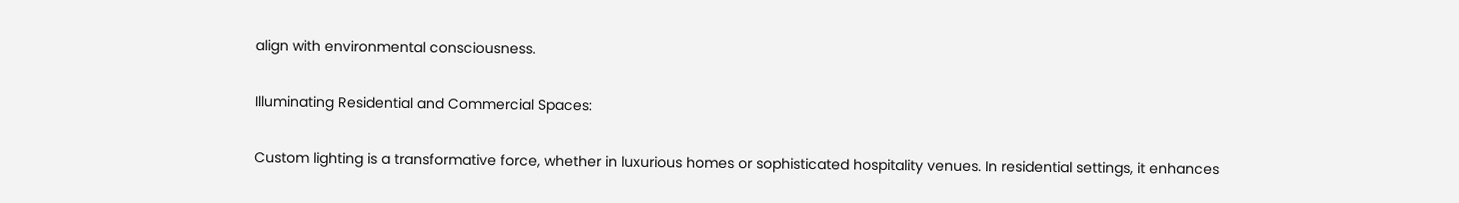align with environmental consciousness.

Illuminating Residential and Commercial Spaces:

Custom lighting is a transformative force, whether in luxurious homes or sophisticated hospitality venues. In residential settings, it enhances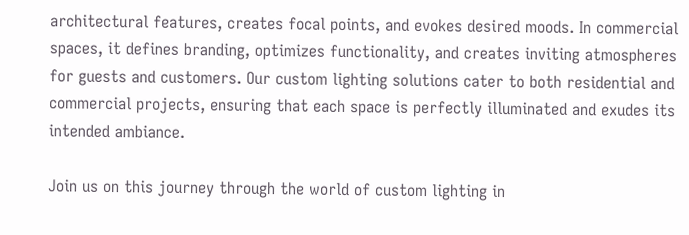architectural features, creates focal points, and evokes desired moods. In commercial spaces, it defines branding, optimizes functionality, and creates inviting atmospheres for guests and customers. Our custom lighting solutions cater to both residential and commercial projects, ensuring that each space is perfectly illuminated and exudes its intended ambiance.

Join us on this journey through the world of custom lighting in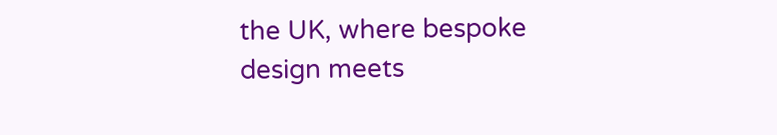the UK, where bespoke design meets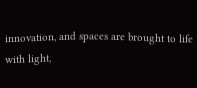innovation, and spaces are brought to life with light,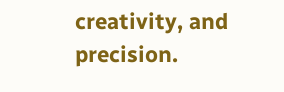creativity, and precision.